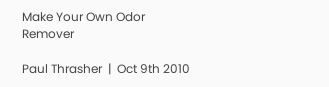Make Your Own Odor Remover

Paul Thrasher  |  Oct 9th 2010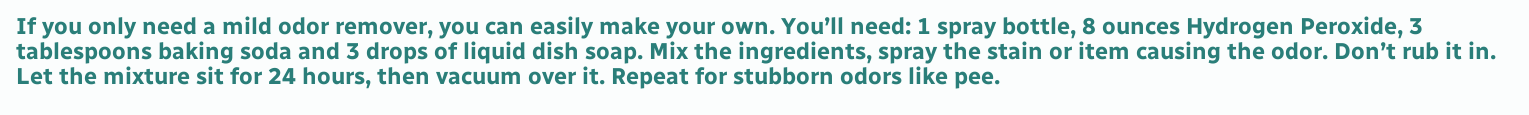If you only need a mild odor remover, you can easily make your own. You’ll need: 1 spray bottle, 8 ounces Hydrogen Peroxide, 3 tablespoons baking soda and 3 drops of liquid dish soap. Mix the ingredients, spray the stain or item causing the odor. Don’t rub it in. Let the mixture sit for 24 hours, then vacuum over it. Repeat for stubborn odors like pee.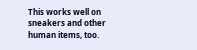This works well on sneakers and other human items, too.